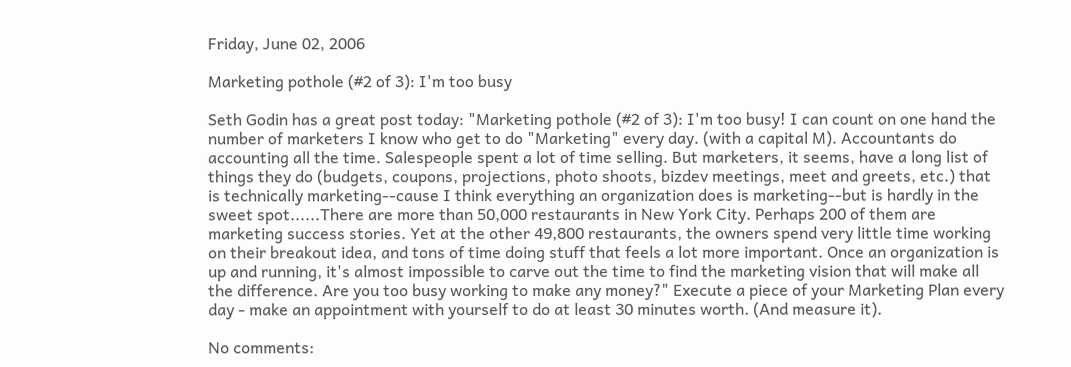Friday, June 02, 2006

Marketing pothole (#2 of 3): I'm too busy

Seth Godin has a great post today: "Marketing pothole (#2 of 3): I'm too busy! I can count on one hand the number of marketers I know who get to do "Marketing" every day. (with a capital M). Accountants do accounting all the time. Salespeople spent a lot of time selling. But marketers, it seems, have a long list of things they do (budgets, coupons, projections, photo shoots, bizdev meetings, meet and greets, etc.) that is technically marketing--cause I think everything an organization does is marketing--but is hardly in the sweet spot......There are more than 50,000 restaurants in New York City. Perhaps 200 of them are marketing success stories. Yet at the other 49,800 restaurants, the owners spend very little time working on their breakout idea, and tons of time doing stuff that feels a lot more important. Once an organization is up and running, it's almost impossible to carve out the time to find the marketing vision that will make all the difference. Are you too busy working to make any money?" Execute a piece of your Marketing Plan every day - make an appointment with yourself to do at least 30 minutes worth. (And measure it).

No comments: